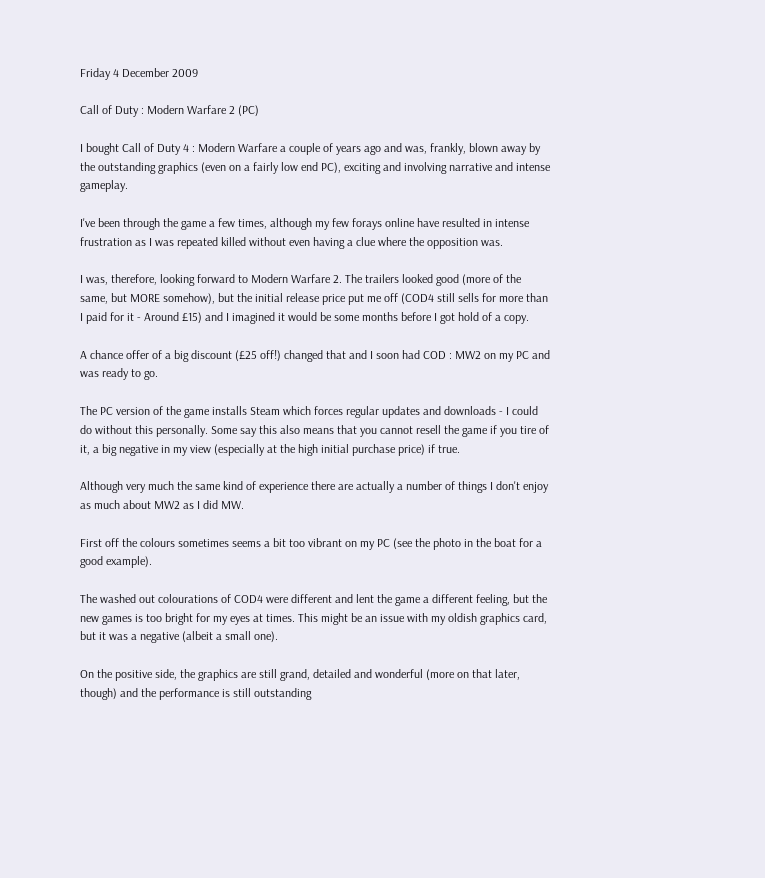Friday 4 December 2009

Call of Duty : Modern Warfare 2 (PC)

I bought Call of Duty 4 : Modern Warfare a couple of years ago and was, frankly, blown away by the outstanding graphics (even on a fairly low end PC), exciting and involving narrative and intense gameplay.

I've been through the game a few times, although my few forays online have resulted in intense frustration as I was repeated killed without even having a clue where the opposition was.

I was, therefore, looking forward to Modern Warfare 2. The trailers looked good (more of the same, but MORE somehow), but the initial release price put me off (COD4 still sells for more than I paid for it - Around £15) and I imagined it would be some months before I got hold of a copy.

A chance offer of a big discount (£25 off!) changed that and I soon had COD : MW2 on my PC and was ready to go.

The PC version of the game installs Steam which forces regular updates and downloads - I could do without this personally. Some say this also means that you cannot resell the game if you tire of it, a big negative in my view (especially at the high initial purchase price) if true.

Although very much the same kind of experience there are actually a number of things I don't enjoy as much about MW2 as I did MW.

First off the colours sometimes seems a bit too vibrant on my PC (see the photo in the boat for a good example).

The washed out colourations of COD4 were different and lent the game a different feeling, but the new games is too bright for my eyes at times. This might be an issue with my oldish graphics card, but it was a negative (albeit a small one).

On the positive side, the graphics are still grand, detailed and wonderful (more on that later, though) and the performance is still outstanding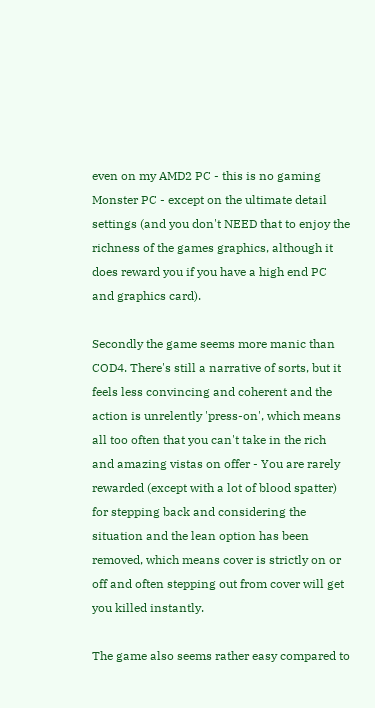even on my AMD2 PC - this is no gaming Monster PC - except on the ultimate detail settings (and you don't NEED that to enjoy the richness of the games graphics, although it does reward you if you have a high end PC and graphics card).

Secondly the game seems more manic than COD4. There's still a narrative of sorts, but it feels less convincing and coherent and the action is unrelently 'press-on', which means all too often that you can't take in the rich and amazing vistas on offer - You are rarely rewarded (except with a lot of blood spatter) for stepping back and considering the situation and the lean option has been removed, which means cover is strictly on or off and often stepping out from cover will get you killed instantly.

The game also seems rather easy compared to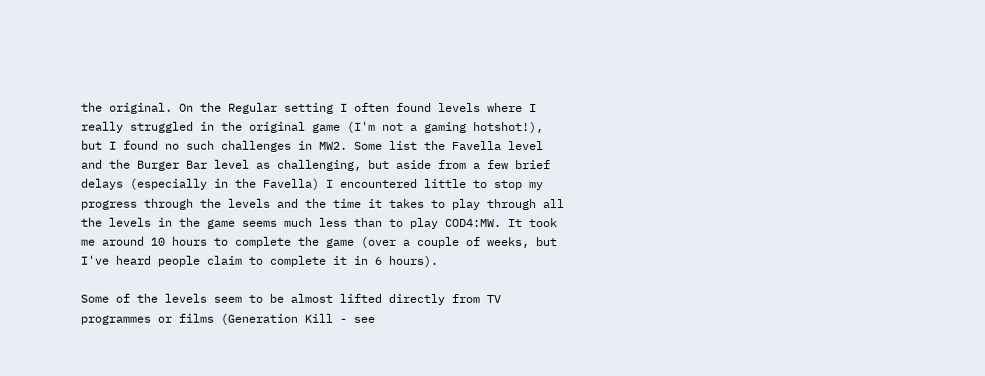the original. On the Regular setting I often found levels where I really struggled in the original game (I'm not a gaming hotshot!), but I found no such challenges in MW2. Some list the Favella level and the Burger Bar level as challenging, but aside from a few brief delays (especially in the Favella) I encountered little to stop my progress through the levels and the time it takes to play through all the levels in the game seems much less than to play COD4:MW. It took me around 10 hours to complete the game (over a couple of weeks, but I've heard people claim to complete it in 6 hours).

Some of the levels seem to be almost lifted directly from TV programmes or films (Generation Kill - see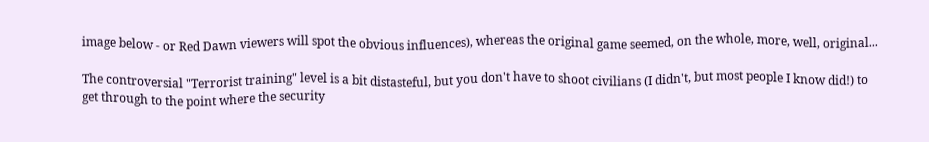image below - or Red Dawn viewers will spot the obvious influences), whereas the original game seemed, on the whole, more, well, original...

The controversial "Terrorist training" level is a bit distasteful, but you don't have to shoot civilians (I didn't, but most people I know did!) to get through to the point where the security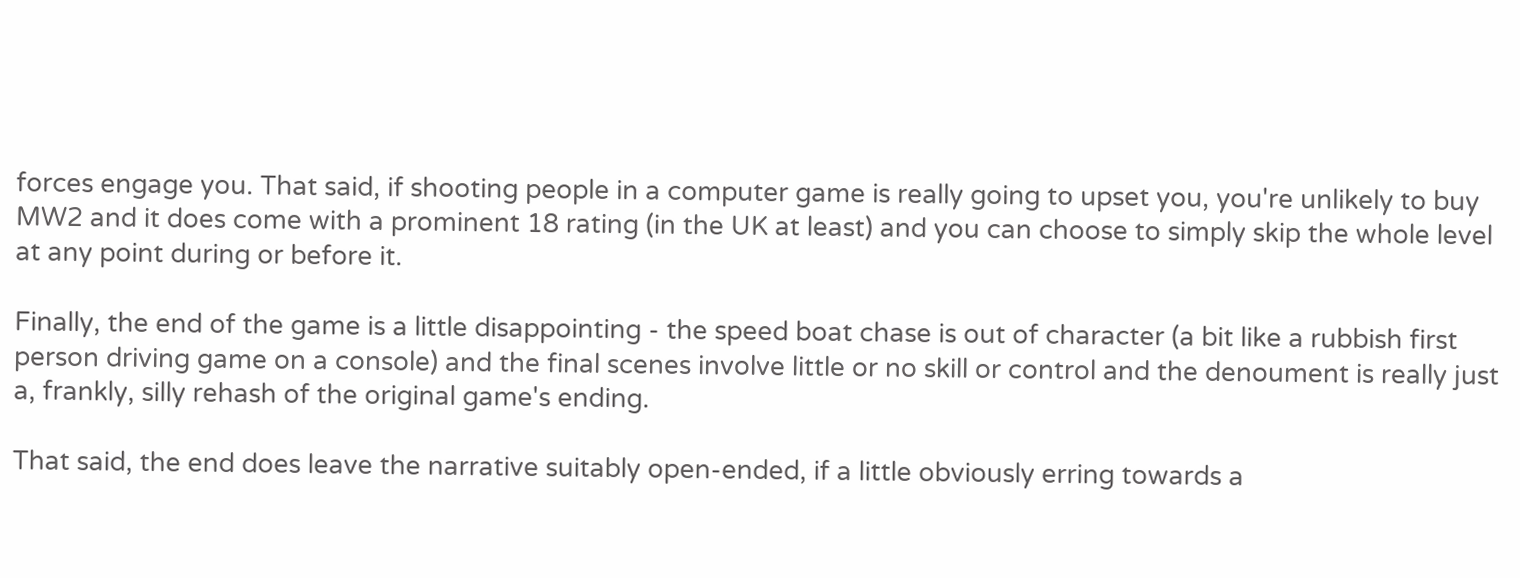forces engage you. That said, if shooting people in a computer game is really going to upset you, you're unlikely to buy MW2 and it does come with a prominent 18 rating (in the UK at least) and you can choose to simply skip the whole level at any point during or before it.

Finally, the end of the game is a little disappointing - the speed boat chase is out of character (a bit like a rubbish first person driving game on a console) and the final scenes involve little or no skill or control and the denoument is really just a, frankly, silly rehash of the original game's ending.

That said, the end does leave the narrative suitably open-ended, if a little obviously erring towards a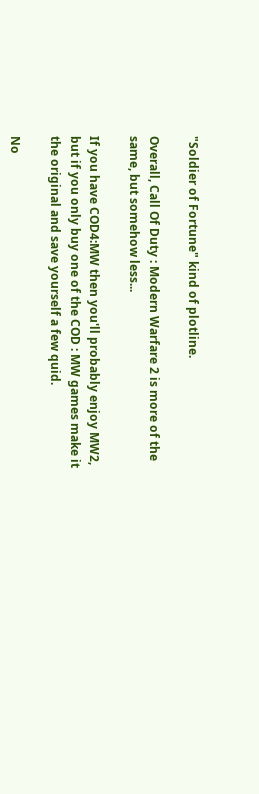"Soldier of Fortune" kind of plotline.

Overall, Call Of Duty : Modern Warfare 2 is more of the same, but somehow less...

If you have COD4:MW then you'll probably enjoy MW2, but if you only buy one of the COD : MW games make it the original and save yourself a few quid.

No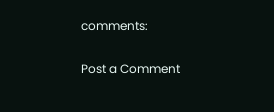comments:

Post a Comment